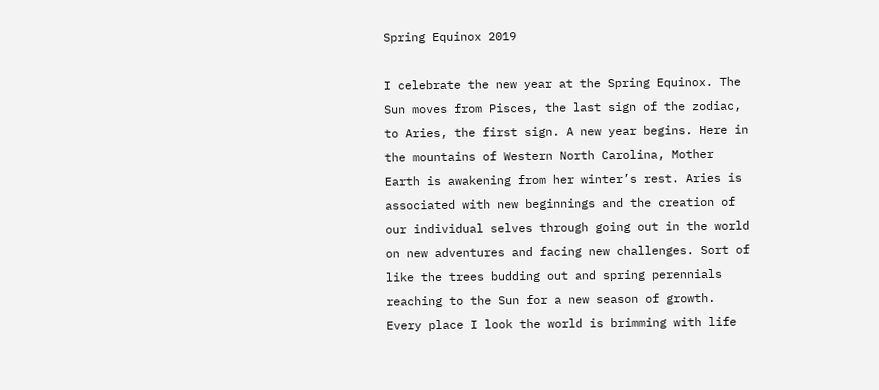Spring Equinox 2019

I celebrate the new year at the Spring Equinox. The Sun moves from Pisces, the last sign of the zodiac, to Aries, the first sign. A new year begins. Here in the mountains of Western North Carolina, Mother Earth is awakening from her winter’s rest. Aries is associated with new beginnings and the creation of our individual selves through going out in the world on new adventures and facing new challenges. Sort of like the trees budding out and spring perennials reaching to the Sun for a new season of growth. Every place I look the world is brimming with life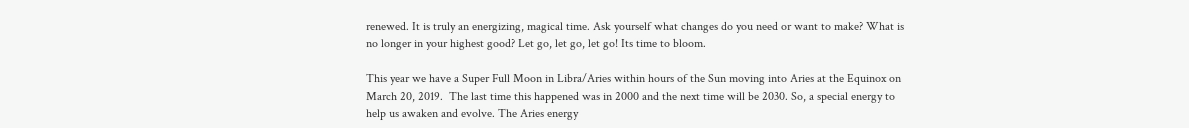renewed. It is truly an energizing, magical time. Ask yourself what changes do you need or want to make? What is no longer in your highest good? Let go, let go, let go! Its time to bloom.

This year we have a Super Full Moon in Libra/Aries within hours of the Sun moving into Aries at the Equinox on March 20, 2019.  The last time this happened was in 2000 and the next time will be 2030. So, a special energy to help us awaken and evolve. The Aries energy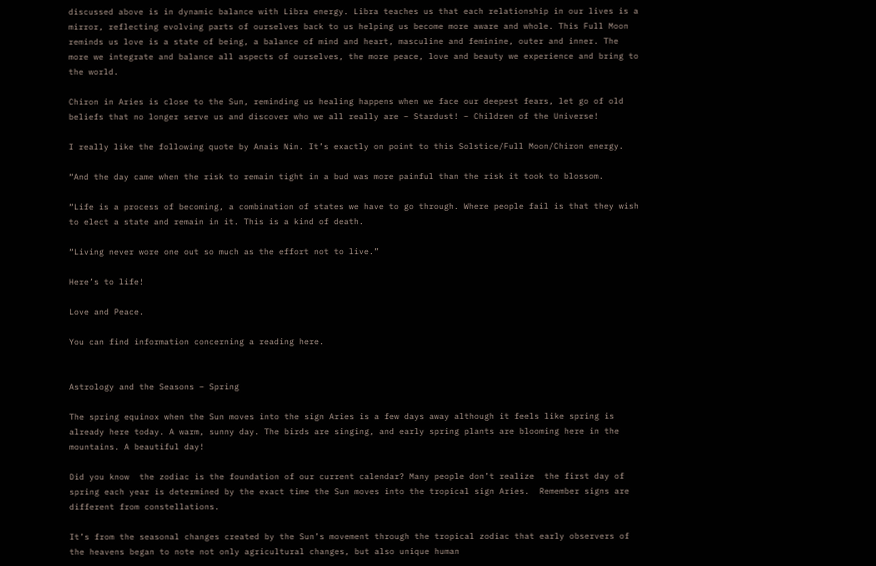discussed above is in dynamic balance with Libra energy. Libra teaches us that each relationship in our lives is a mirror, reflecting evolving parts of ourselves back to us helping us become more aware and whole. This Full Moon reminds us love is a state of being, a balance of mind and heart, masculine and feminine, outer and inner. The more we integrate and balance all aspects of ourselves, the more peace, love and beauty we experience and bring to the world.

Chiron in Aries is close to the Sun, reminding us healing happens when we face our deepest fears, let go of old beliefs that no longer serve us and discover who we all really are – Stardust! – Children of the Universe!

I really like the following quote by Anais Nin. It’s exactly on point to this Solstice/Full Moon/Chiron energy.

“And the day came when the risk to remain tight in a bud was more painful than the risk it took to blossom.

“Life is a process of becoming, a combination of states we have to go through. Where people fail is that they wish to elect a state and remain in it. This is a kind of death.

“Living never wore one out so much as the effort not to live.”

Here’s to life!

Love and Peace.

You can find information concerning a reading here.


Astrology and the Seasons – Spring

The spring equinox when the Sun moves into the sign Aries is a few days away although it feels like spring is already here today. A warm, sunny day. The birds are singing, and early spring plants are blooming here in the mountains. A beautiful day!

Did you know  the zodiac is the foundation of our current calendar? Many people don’t realize  the first day of spring each year is determined by the exact time the Sun moves into the tropical sign Aries.  Remember signs are different from constellations.

It’s from the seasonal changes created by the Sun’s movement through the tropical zodiac that early observers of the heavens began to note not only agricultural changes, but also unique human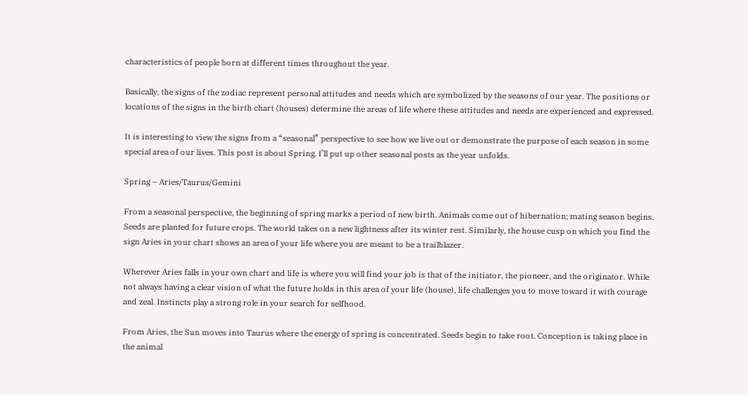characteristics of people born at different times throughout the year.

Basically, the signs of the zodiac represent personal attitudes and needs which are symbolized by the seasons of our year. The positions or locations of the signs in the birth chart (houses) determine the areas of life where these attitudes and needs are experienced and expressed.

It is interesting to view the signs from a “seasonal” perspective to see how we live out or demonstrate the purpose of each season in some special area of our lives. This post is about Spring. I’ll put up other seasonal posts as the year unfolds.

Spring – Aries/Taurus/Gemini

From a seasonal perspective, the beginning of spring marks a period of new birth. Animals come out of hibernation; mating season begins. Seeds are planted for future crops. The world takes on a new lightness after its winter rest. Similarly, the house cusp on which you find the sign Aries in your chart shows an area of your life where you are meant to be a trailblazer.

Wherever Aries falls in your own chart and life is where you will find your job is that of the initiator, the pioneer, and the originator. While not always having a clear vision of what the future holds in this area of your life (house), life challenges you to move toward it with courage and zeal. Instincts play a strong role in your search for selfhood.

From Aries, the Sun moves into Taurus where the energy of spring is concentrated. Seeds begin to take root. Conception is taking place in the animal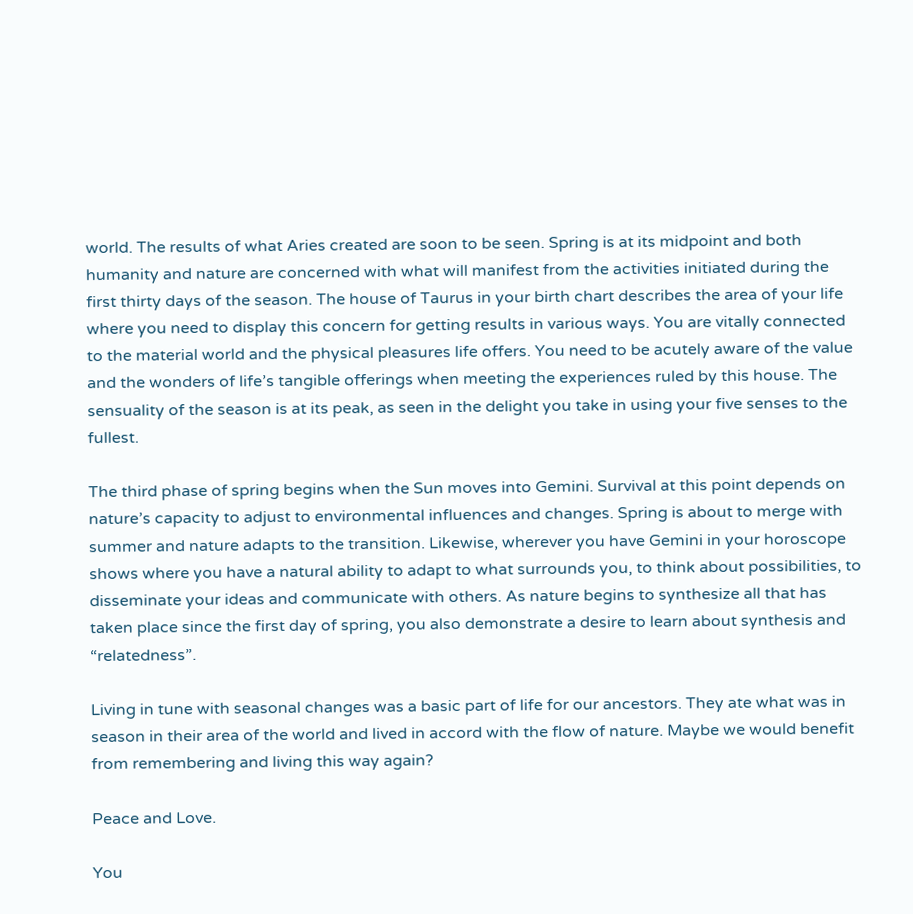world. The results of what Aries created are soon to be seen. Spring is at its midpoint and both humanity and nature are concerned with what will manifest from the activities initiated during the first thirty days of the season. The house of Taurus in your birth chart describes the area of your life where you need to display this concern for getting results in various ways. You are vitally connected to the material world and the physical pleasures life offers. You need to be acutely aware of the value and the wonders of life’s tangible offerings when meeting the experiences ruled by this house. The sensuality of the season is at its peak, as seen in the delight you take in using your five senses to the fullest.

The third phase of spring begins when the Sun moves into Gemini. Survival at this point depends on nature’s capacity to adjust to environmental influences and changes. Spring is about to merge with summer and nature adapts to the transition. Likewise, wherever you have Gemini in your horoscope shows where you have a natural ability to adapt to what surrounds you, to think about possibilities, to disseminate your ideas and communicate with others. As nature begins to synthesize all that has taken place since the first day of spring, you also demonstrate a desire to learn about synthesis and “relatedness”.

Living in tune with seasonal changes was a basic part of life for our ancestors. They ate what was in season in their area of the world and lived in accord with the flow of nature. Maybe we would benefit from remembering and living this way again?

Peace and Love.

You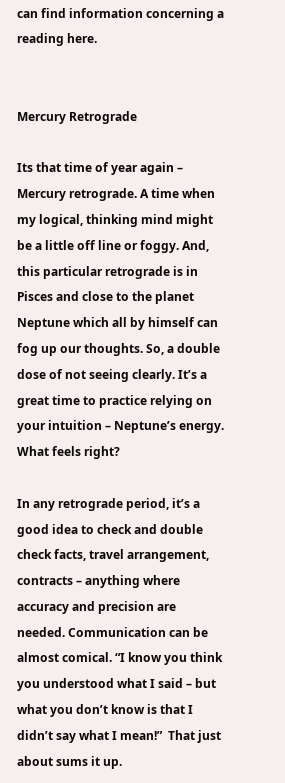can find information concerning a reading here.


Mercury Retrograde

Its that time of year again – Mercury retrograde. A time when my logical, thinking mind might be a little off line or foggy. And, this particular retrograde is in Pisces and close to the planet Neptune which all by himself can fog up our thoughts. So, a double dose of not seeing clearly. It’s a great time to practice relying on your intuition – Neptune’s energy.   What feels right?

In any retrograde period, it’s a good idea to check and double check facts, travel arrangement, contracts – anything where accuracy and precision are needed. Communication can be almost comical. “I know you think you understood what I said – but what you don’t know is that I didn’t say what I mean!”  That just about sums it up.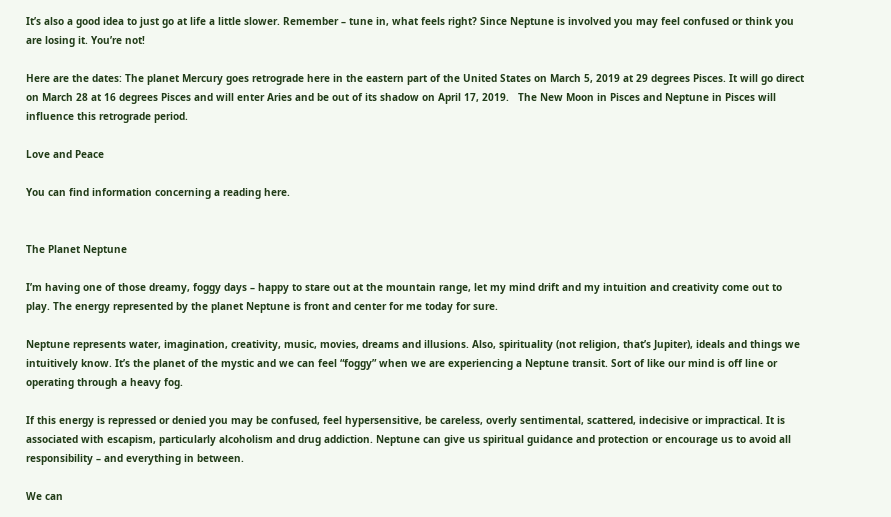It’s also a good idea to just go at life a little slower. Remember – tune in, what feels right? Since Neptune is involved you may feel confused or think you are losing it. You’re not!

Here are the dates: The planet Mercury goes retrograde here in the eastern part of the United States on March 5, 2019 at 29 degrees Pisces. It will go direct on March 28 at 16 degrees Pisces and will enter Aries and be out of its shadow on April 17, 2019.   The New Moon in Pisces and Neptune in Pisces will influence this retrograde period.

Love and Peace

You can find information concerning a reading here.


The Planet Neptune

I’m having one of those dreamy, foggy days – happy to stare out at the mountain range, let my mind drift and my intuition and creativity come out to play. The energy represented by the planet Neptune is front and center for me today for sure.

Neptune represents water, imagination, creativity, music, movies, dreams and illusions. Also, spirituality (not religion, that’s Jupiter), ideals and things we intuitively know. It’s the planet of the mystic and we can feel “foggy” when we are experiencing a Neptune transit. Sort of like our mind is off line or operating through a heavy fog.

If this energy is repressed or denied you may be confused, feel hypersensitive, be careless, overly sentimental, scattered, indecisive or impractical. It is associated with escapism, particularly alcoholism and drug addiction. Neptune can give us spiritual guidance and protection or encourage us to avoid all responsibility – and everything in between.

We can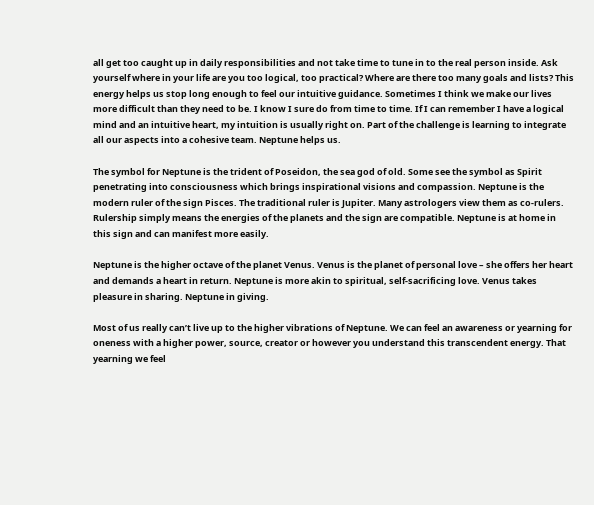all get too caught up in daily responsibilities and not take time to tune in to the real person inside. Ask yourself where in your life are you too logical, too practical? Where are there too many goals and lists? This energy helps us stop long enough to feel our intuitive guidance. Sometimes I think we make our lives more difficult than they need to be. I know I sure do from time to time. If I can remember I have a logical mind and an intuitive heart, my intuition is usually right on. Part of the challenge is learning to integrate all our aspects into a cohesive team. Neptune helps us.

The symbol for Neptune is the trident of Poseidon, the sea god of old. Some see the symbol as Spirit penetrating into consciousness which brings inspirational visions and compassion. Neptune is the modern ruler of the sign Pisces. The traditional ruler is Jupiter. Many astrologers view them as co-rulers. Rulership simply means the energies of the planets and the sign are compatible. Neptune is at home in this sign and can manifest more easily.

Neptune is the higher octave of the planet Venus. Venus is the planet of personal love – she offers her heart and demands a heart in return. Neptune is more akin to spiritual, self-sacrificing love. Venus takes pleasure in sharing. Neptune in giving.

Most of us really can’t live up to the higher vibrations of Neptune. We can feel an awareness or yearning for oneness with a higher power, source, creator or however you understand this transcendent energy. That yearning we feel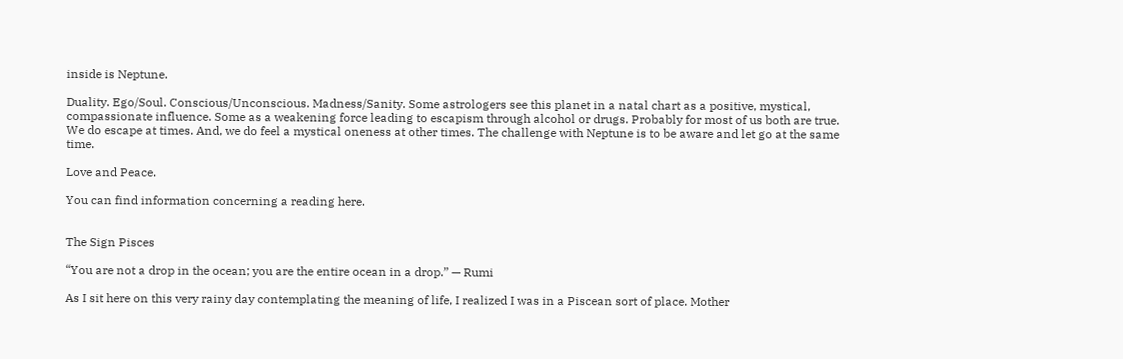inside is Neptune.

Duality. Ego/Soul. Conscious/Unconscious. Madness/Sanity. Some astrologers see this planet in a natal chart as a positive, mystical, compassionate influence. Some as a weakening force leading to escapism through alcohol or drugs. Probably for most of us both are true. We do escape at times. And, we do feel a mystical oneness at other times. The challenge with Neptune is to be aware and let go at the same time.

Love and Peace.

You can find information concerning a reading here.


The Sign Pisces

“You are not a drop in the ocean; you are the entire ocean in a drop.” — Rumi

As I sit here on this very rainy day contemplating the meaning of life, I realized I was in a Piscean sort of place. Mother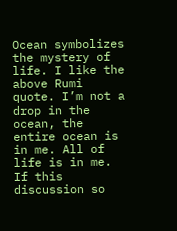Ocean symbolizes the mystery of life. I like the above Rumi quote. I’m not a drop in the ocean, the entire ocean is in me. All of life is in me. If this discussion so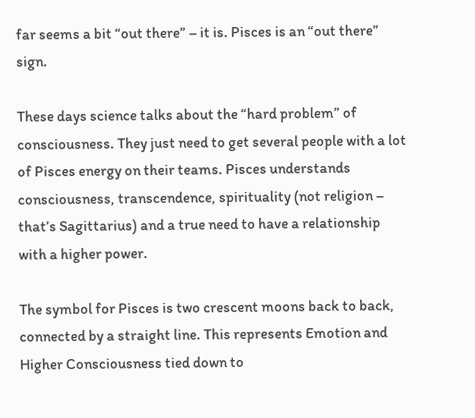far seems a bit “out there” – it is. Pisces is an “out there” sign.

These days science talks about the “hard problem” of consciousness. They just need to get several people with a lot of Pisces energy on their teams. Pisces understands consciousness, transcendence, spirituality (not religion – that’s Sagittarius) and a true need to have a relationship with a higher power.

The symbol for Pisces is two crescent moons back to back, connected by a straight line. This represents Emotion and Higher Consciousness tied down to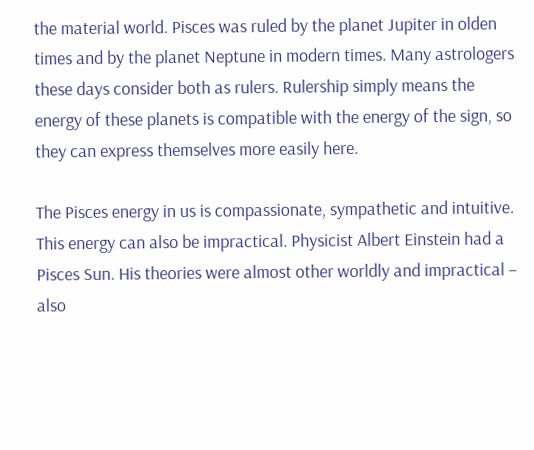the material world. Pisces was ruled by the planet Jupiter in olden times and by the planet Neptune in modern times. Many astrologers these days consider both as rulers. Rulership simply means the energy of these planets is compatible with the energy of the sign, so they can express themselves more easily here.

The Pisces energy in us is compassionate, sympathetic and intuitive. This energy can also be impractical. Physicist Albert Einstein had a Pisces Sun. His theories were almost other worldly and impractical – also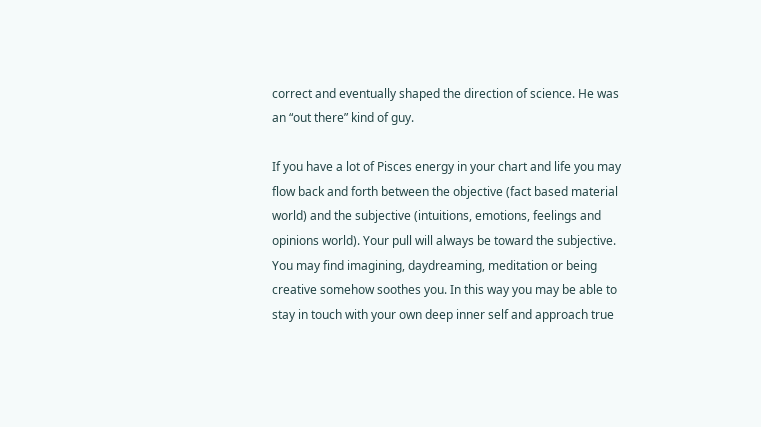correct and eventually shaped the direction of science. He was an “out there” kind of guy.

If you have a lot of Pisces energy in your chart and life you may flow back and forth between the objective (fact based material world) and the subjective (intuitions, emotions, feelings and opinions world). Your pull will always be toward the subjective. You may find imagining, daydreaming, meditation or being creative somehow soothes you. In this way you may be able to stay in touch with your own deep inner self and approach true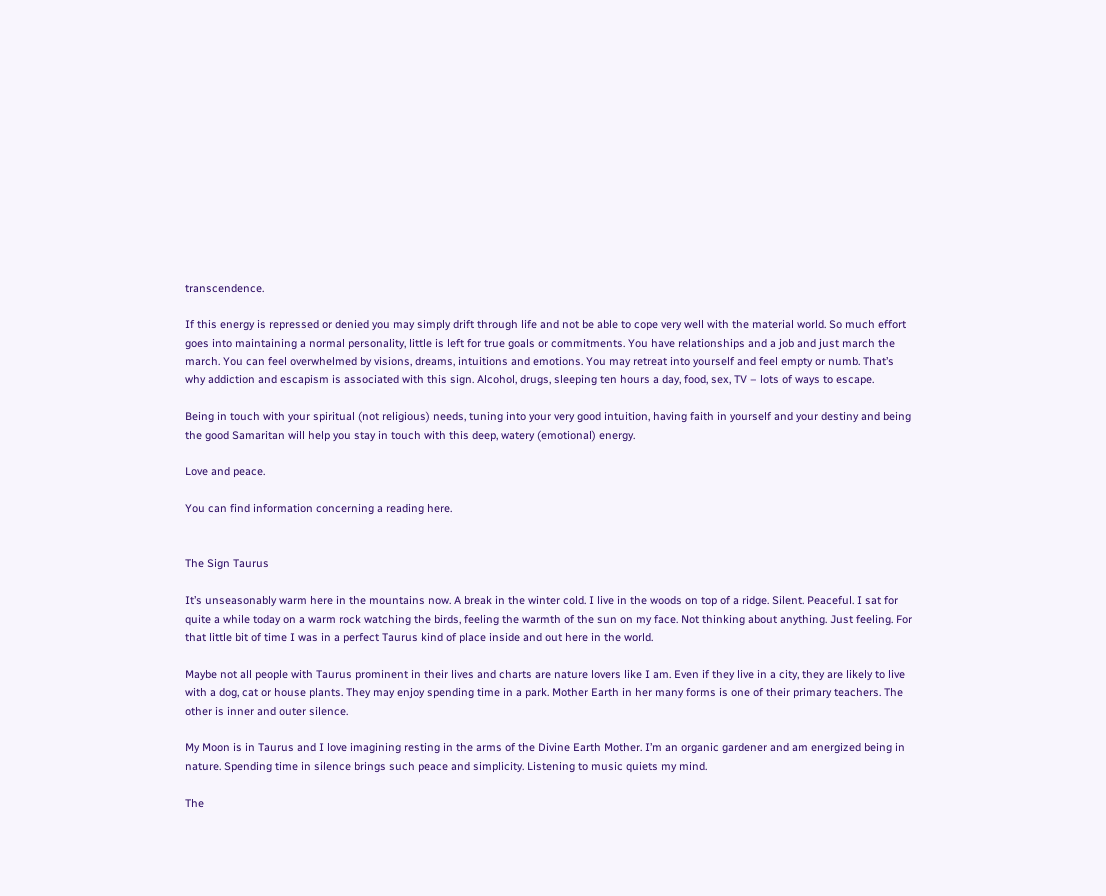transcendence.

If this energy is repressed or denied you may simply drift through life and not be able to cope very well with the material world. So much effort goes into maintaining a normal personality, little is left for true goals or commitments. You have relationships and a job and just march the march. You can feel overwhelmed by visions, dreams, intuitions and emotions. You may retreat into yourself and feel empty or numb. That’s why addiction and escapism is associated with this sign. Alcohol, drugs, sleeping ten hours a day, food, sex, TV – lots of ways to escape.

Being in touch with your spiritual (not religious) needs, tuning into your very good intuition, having faith in yourself and your destiny and being the good Samaritan will help you stay in touch with this deep, watery (emotional) energy.

Love and peace.

You can find information concerning a reading here.


The Sign Taurus

It’s unseasonably warm here in the mountains now. A break in the winter cold. I live in the woods on top of a ridge. Silent. Peaceful. I sat for quite a while today on a warm rock watching the birds, feeling the warmth of the sun on my face. Not thinking about anything. Just feeling. For that little bit of time I was in a perfect Taurus kind of place inside and out here in the world.

Maybe not all people with Taurus prominent in their lives and charts are nature lovers like I am. Even if they live in a city, they are likely to live with a dog, cat or house plants. They may enjoy spending time in a park. Mother Earth in her many forms is one of their primary teachers. The other is inner and outer silence.

My Moon is in Taurus and I love imagining resting in the arms of the Divine Earth Mother. I’m an organic gardener and am energized being in nature. Spending time in silence brings such peace and simplicity. Listening to music quiets my mind.

The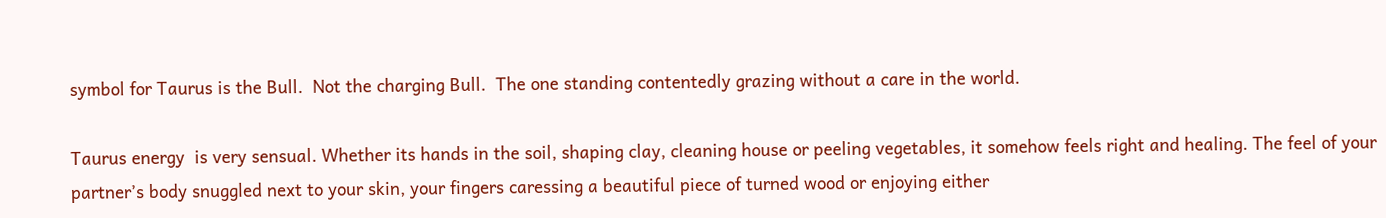symbol for Taurus is the Bull.  Not the charging Bull.  The one standing contentedly grazing without a care in the world.

Taurus energy  is very sensual. Whether its hands in the soil, shaping clay, cleaning house or peeling vegetables, it somehow feels right and healing. The feel of your partner’s body snuggled next to your skin, your fingers caressing a beautiful piece of turned wood or enjoying either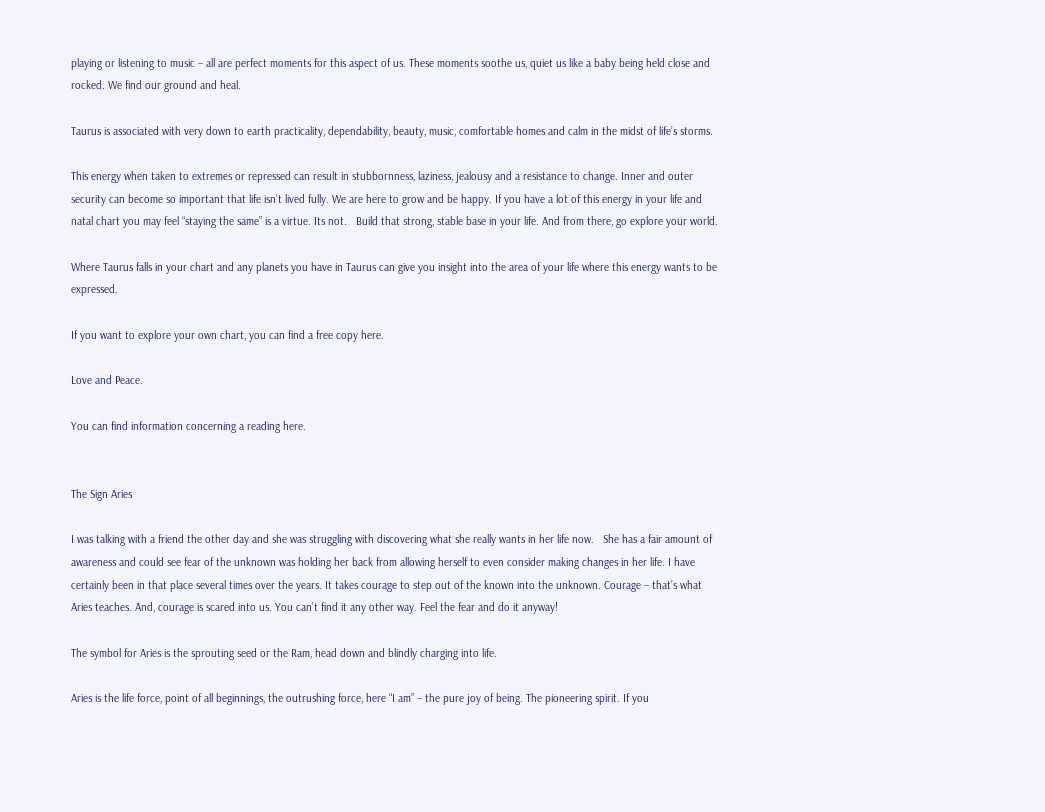playing or listening to music – all are perfect moments for this aspect of us. These moments soothe us, quiet us like a baby being held close and rocked. We find our ground and heal.

Taurus is associated with very down to earth practicality, dependability, beauty, music, comfortable homes and calm in the midst of life’s storms.

This energy when taken to extremes or repressed can result in stubbornness, laziness, jealousy and a resistance to change. Inner and outer security can become so important that life isn’t lived fully. We are here to grow and be happy. If you have a lot of this energy in your life and natal chart you may feel “staying the same” is a virtue. Its not.   Build that strong, stable base in your life. And from there, go explore your world.

Where Taurus falls in your chart and any planets you have in Taurus can give you insight into the area of your life where this energy wants to be expressed.

If you want to explore your own chart, you can find a free copy here.

Love and Peace.

You can find information concerning a reading here.


The Sign Aries

I was talking with a friend the other day and she was struggling with discovering what she really wants in her life now.   She has a fair amount of awareness and could see fear of the unknown was holding her back from allowing herself to even consider making changes in her life. I have certainly been in that place several times over the years. It takes courage to step out of the known into the unknown. Courage – that’s what Aries teaches. And, courage is scared into us. You can’t find it any other way. Feel the fear and do it anyway!

The symbol for Aries is the sprouting seed or the Ram, head down and blindly charging into life.

Aries is the life force, point of all beginnings, the outrushing force, here “I am” – the pure joy of being. The pioneering spirit. If you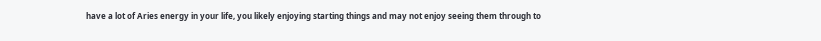have a lot of Aries energy in your life, you likely enjoying starting things and may not enjoy seeing them through to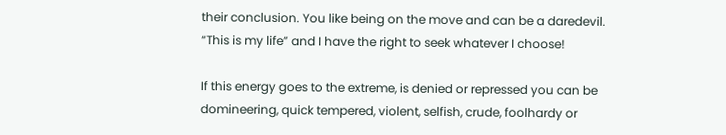their conclusion. You like being on the move and can be a daredevil. “This is my life” and I have the right to seek whatever I choose!

If this energy goes to the extreme, is denied or repressed you can be domineering, quick tempered, violent, selfish, crude, foolhardy or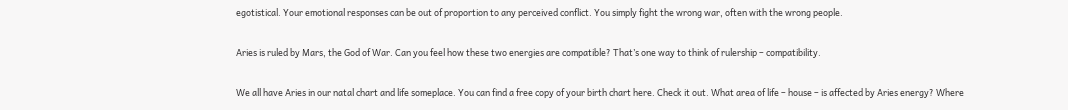egotistical. Your emotional responses can be out of proportion to any perceived conflict. You simply fight the wrong war, often with the wrong people.

Aries is ruled by Mars, the God of War. Can you feel how these two energies are compatible? That’s one way to think of rulership – compatibility.

We all have Aries in our natal chart and life someplace. You can find a free copy of your birth chart here. Check it out. What area of life – house – is affected by Aries energy? Where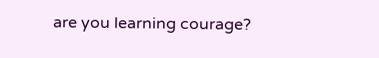are you learning courage?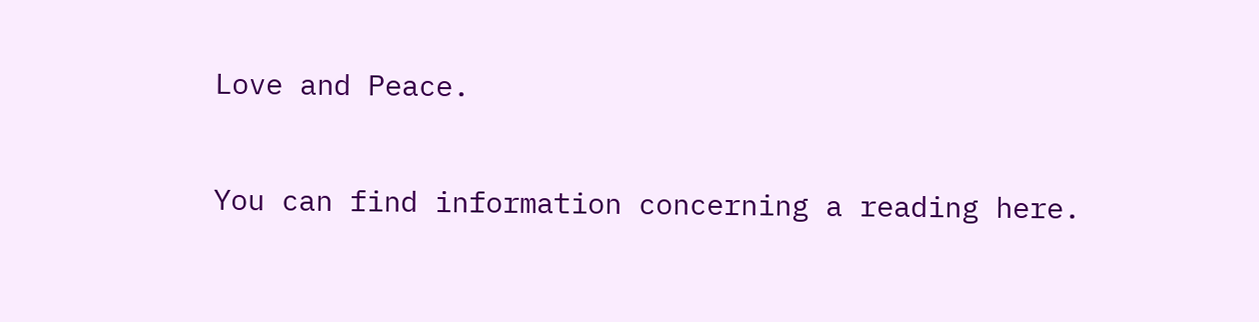Love and Peace.

You can find information concerning a reading here.